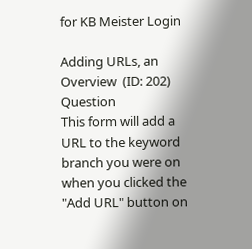for KB Meister Login

Adding URLs, an Overview  (ID: 202)   Question
This form will add a URL to the keyword branch you were on when you clicked the "Add URL" button on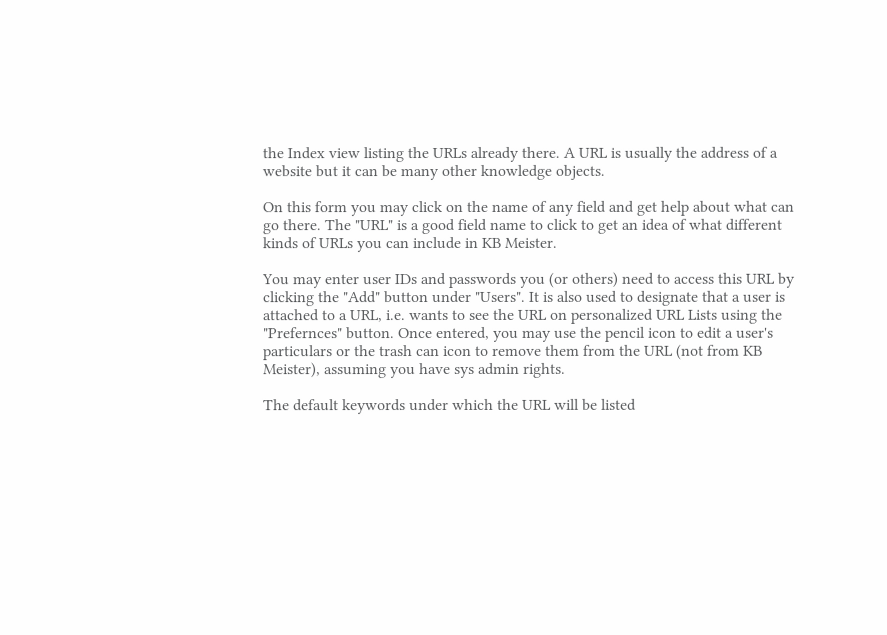the Index view listing the URLs already there. A URL is usually the address of a website but it can be many other knowledge objects.

On this form you may click on the name of any field and get help about what can go there. The "URL" is a good field name to click to get an idea of what different kinds of URLs you can include in KB Meister.

You may enter user IDs and passwords you (or others) need to access this URL by clicking the "Add" button under "Users". It is also used to designate that a user is attached to a URL, i.e. wants to see the URL on personalized URL Lists using the "Prefernces" button. Once entered, you may use the pencil icon to edit a user's particulars or the trash can icon to remove them from the URL (not from KB Meister), assuming you have sys admin rights.

The default keywords under which the URL will be listed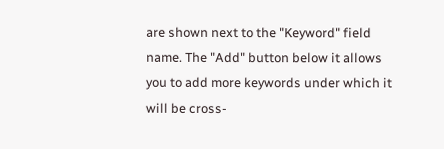are shown next to the "Keyword" field name. The "Add" button below it allows you to add more keywords under which it will be cross-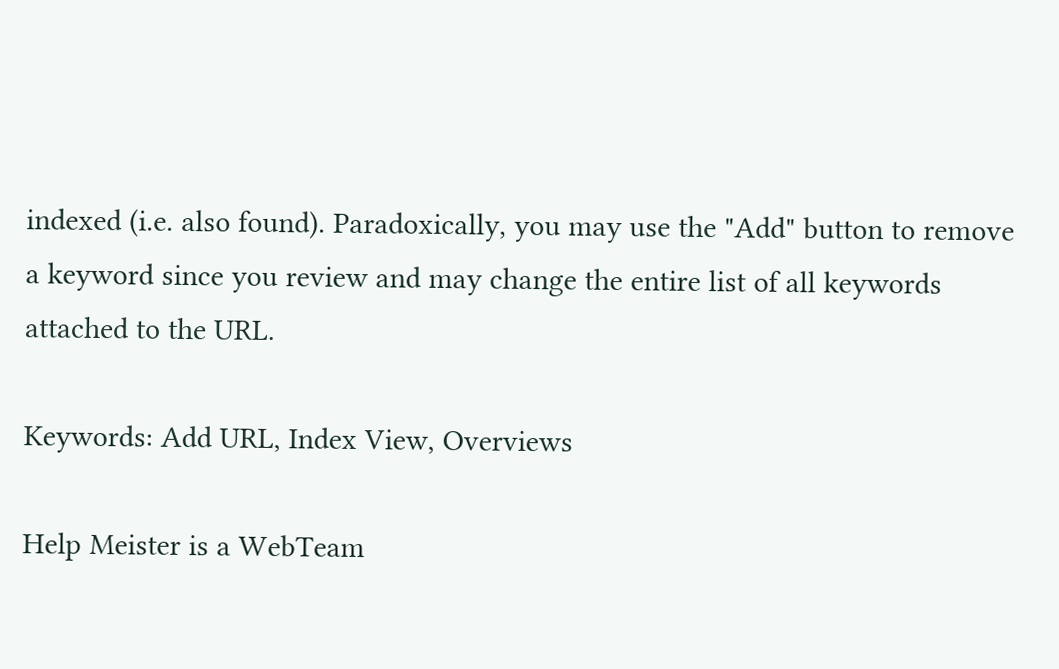indexed (i.e. also found). Paradoxically, you may use the "Add" button to remove a keyword since you review and may change the entire list of all keywords attached to the URL.

Keywords: Add URL, Index View, Overviews

Help Meister is a WebTeam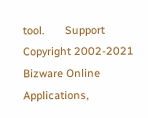tool.       Support
Copyright 2002-2021 Bizware Online Applications,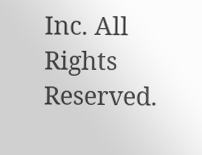Inc. All Rights Reserved.